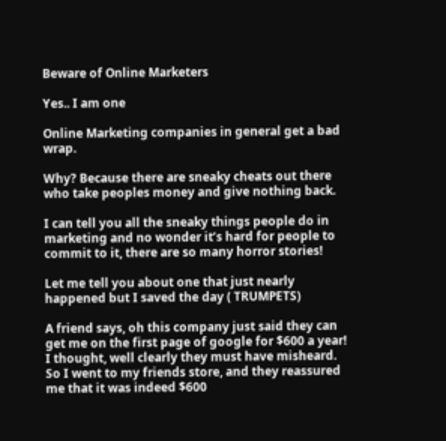Beware of Online Marketers

Yes.. I am one

Online Marketing companies in general get a bad wrap.

Why? Because there are sneaky cheats out there who take peoples money and give nothing back.

I can tell you all the sneaky things people do in marketing and no wonder it’s hard for people to commit to it, there are so many horror stories!

Let me tell you about one that just nearly happened but I saved the day ( TRUMPETS)

A friend says, oh this company just said they can get me on the first page of google for $600 a year! I thought, well clearly they must have misheard. So I went to my friends store, and they reassured me that it was indeed $600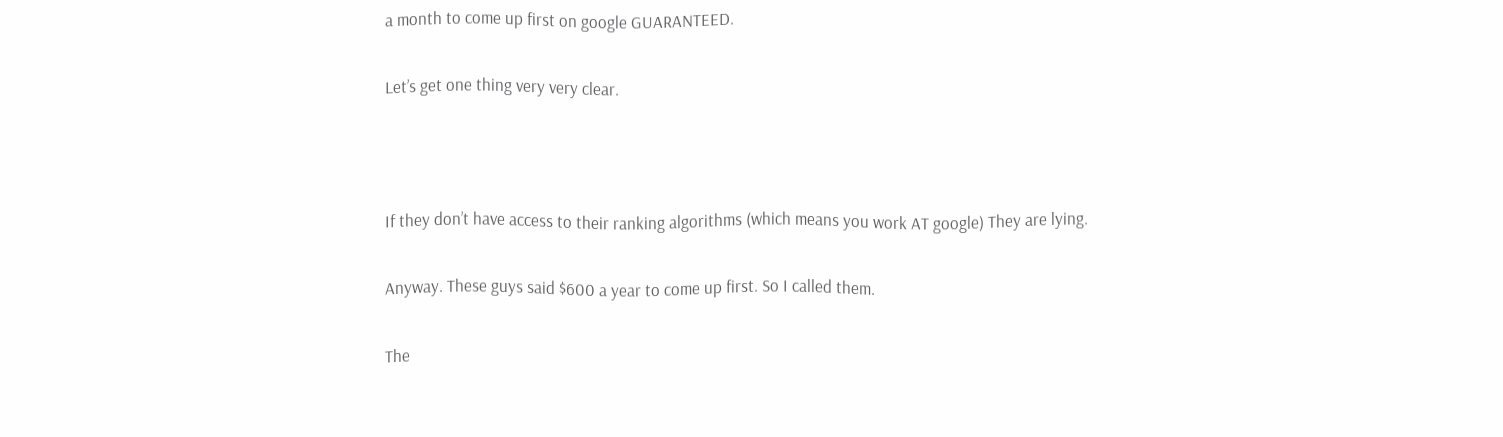a month to come up first on google GUARANTEED.

Let’s get one thing very very clear.



If they don’t have access to their ranking algorithms (which means you work AT google) They are lying.

Anyway. These guys said $600 a year to come up first. So I called them.

The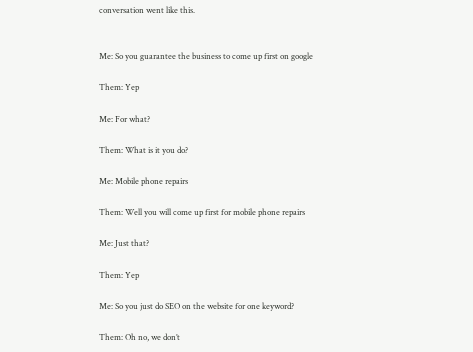conversation went like this.


Me: So you guarantee the business to come up first on google

Them: Yep

Me: For what?

Them: What is it you do?

Me: Mobile phone repairs

Them: Well you will come up first for mobile phone repairs

Me: Just that?

Them: Yep

Me: So you just do SEO on the website for one keyword?

Them: Oh no, we don’t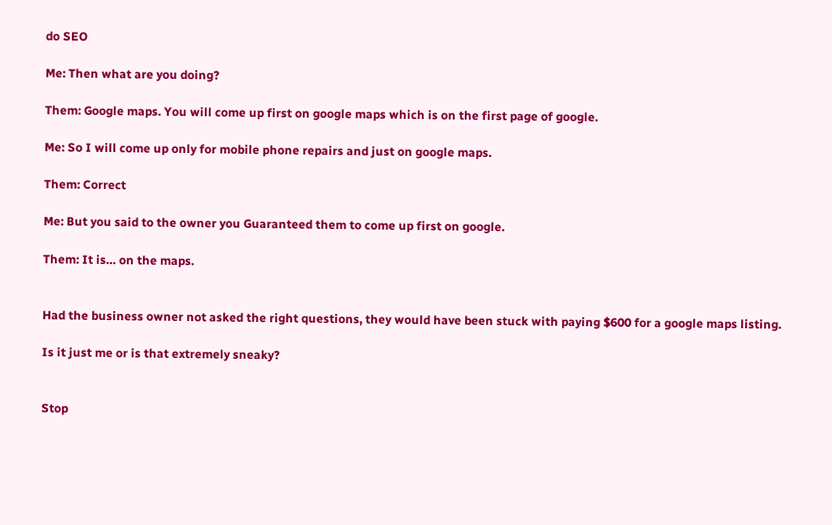do SEO

Me: Then what are you doing?

Them: Google maps. You will come up first on google maps which is on the first page of google.

Me: So I will come up only for mobile phone repairs and just on google maps.

Them: Correct

Me: But you said to the owner you Guaranteed them to come up first on google.

Them: It is… on the maps.


Had the business owner not asked the right questions, they would have been stuck with paying $600 for a google maps listing.

Is it just me or is that extremely sneaky?


Stop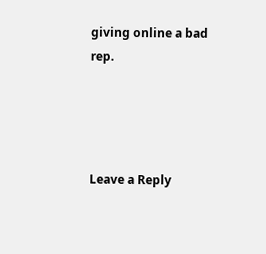giving online a bad rep.




Leave a Reply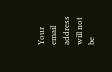Your email address will not be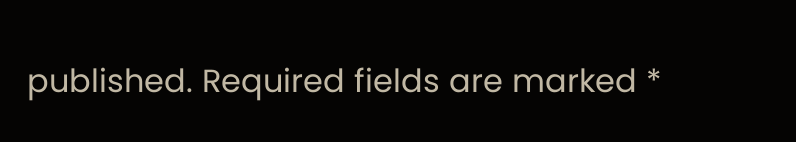published. Required fields are marked *